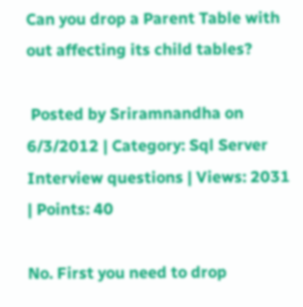Can you drop a Parent Table with out affecting its child tables?

 Posted by Sriramnandha on 6/3/2012 | Category: Sql Server Interview questions | Views: 2031 | Points: 40

No. First you need to drop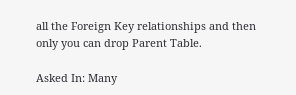all the Foreign Key relationships and then only you can drop Parent Table.

Asked In: Many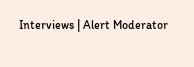Interviews | Alert Moderator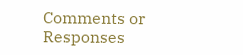Comments or Responses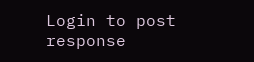Login to post response